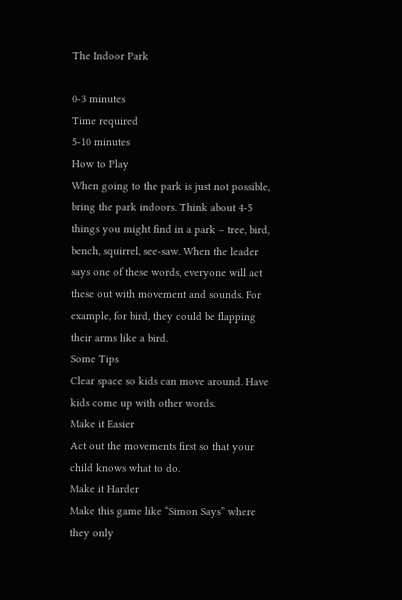The Indoor Park

0-3 minutes
Time required
5-10 minutes
How to Play
When going to the park is just not possible, bring the park indoors. Think about 4-5 things you might find in a park – tree, bird, bench, squirrel, see-saw. When the leader says one of these words, everyone will act these out with movement and sounds. For example, for bird, they could be flapping their arms like a bird.
Some Tips
Clear space so kids can move around. Have kids come up with other words.
Make it Easier
Act out the movements first so that your child knows what to do.
Make it Harder
Make this game like “Simon Says” where they only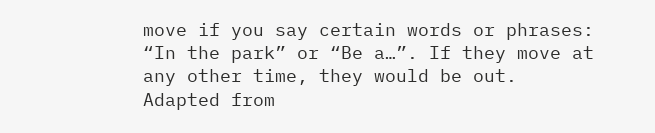move if you say certain words or phrases: “In the park” or “Be a…”. If they move at any other time, they would be out.
Adapted from